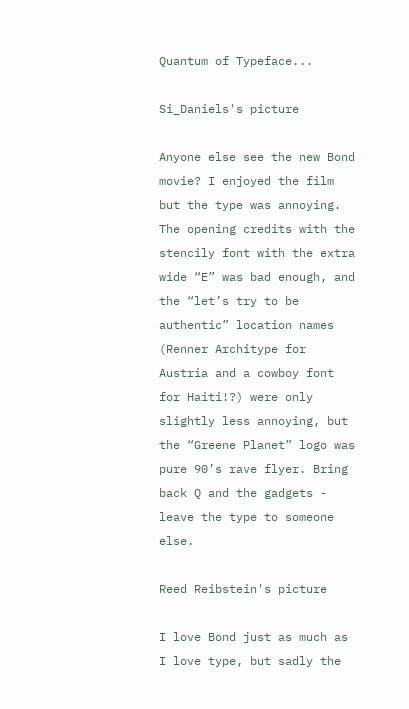Quantum of Typeface...

Si_Daniels's picture

Anyone else see the new Bond movie? I enjoyed the film but the type was annoying. The opening credits with the stencily font with the extra wide “E” was bad enough, and the “let’s try to be authentic” location names (Renner Architype for Austria and a cowboy font for Haiti!?) were only slightly less annoying, but the “Greene Planet” logo was pure 90’s rave flyer. Bring back Q and the gadgets - leave the type to someone else.

Reed Reibstein's picture

I love Bond just as much as I love type, but sadly the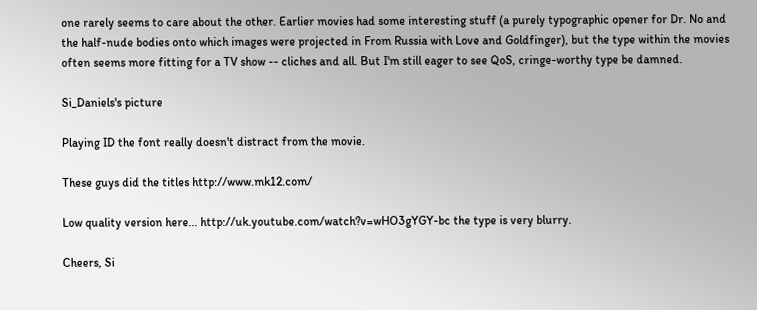one rarely seems to care about the other. Earlier movies had some interesting stuff (a purely typographic opener for Dr. No and the half-nude bodies onto which images were projected in From Russia with Love and Goldfinger), but the type within the movies often seems more fitting for a TV show -- cliches and all. But I'm still eager to see QoS, cringe-worthy type be damned.

Si_Daniels's picture

Playing ID the font really doesn't distract from the movie.

These guys did the titles http://www.mk12.com/

Low quality version here... http://uk.youtube.com/watch?v=wHO3gYGY-bc the type is very blurry.

Cheers, Si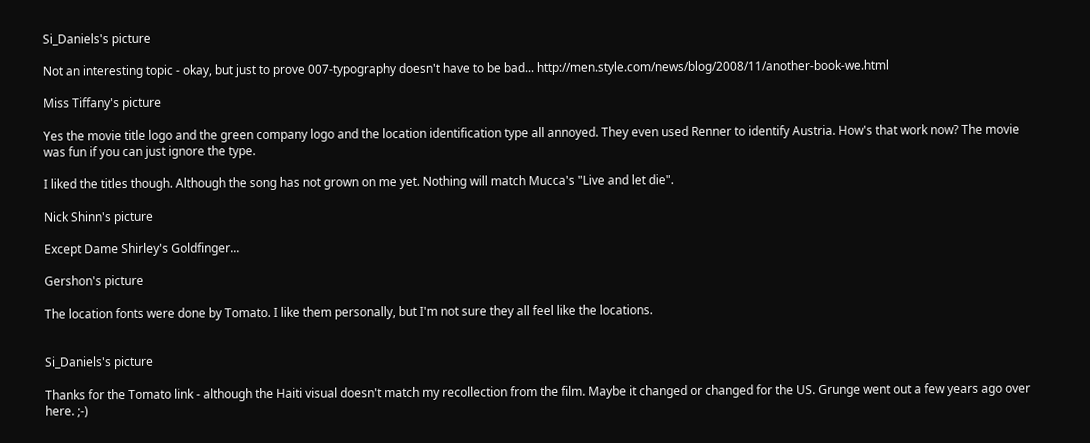Si_Daniels's picture

Not an interesting topic - okay, but just to prove 007-typography doesn't have to be bad... http://men.style.com/news/blog/2008/11/another-book-we.html

Miss Tiffany's picture

Yes the movie title logo and the green company logo and the location identification type all annoyed. They even used Renner to identify Austria. How's that work now? The movie was fun if you can just ignore the type.

I liked the titles though. Although the song has not grown on me yet. Nothing will match Mucca's "Live and let die".

Nick Shinn's picture

Except Dame Shirley's Goldfinger...

Gershon's picture

The location fonts were done by Tomato. I like them personally, but I'm not sure they all feel like the locations.


Si_Daniels's picture

Thanks for the Tomato link - although the Haiti visual doesn't match my recollection from the film. Maybe it changed or changed for the US. Grunge went out a few years ago over here. ;-)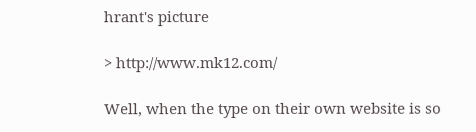hrant's picture

> http://www.mk12.com/

Well, when the type on their own website is so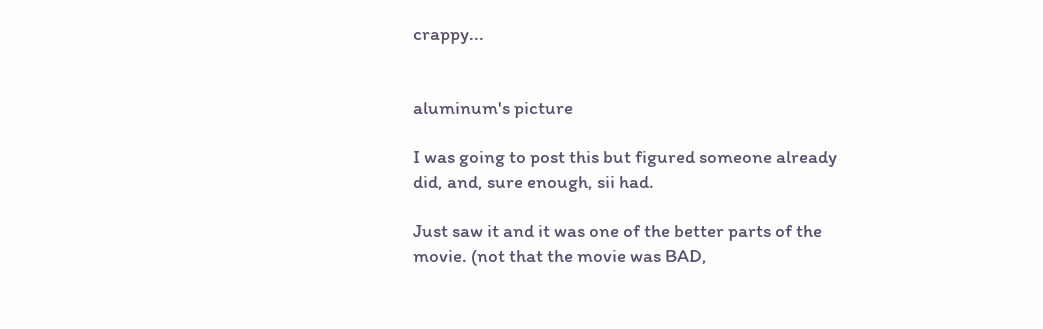crappy...


aluminum's picture

I was going to post this but figured someone already did, and, sure enough, sii had.

Just saw it and it was one of the better parts of the movie. (not that the movie was BAD,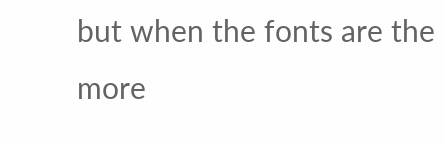but when the fonts are the more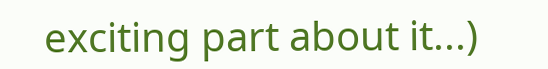exciting part about it...)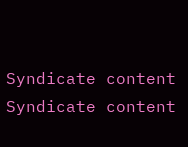Syndicate content Syndicate content